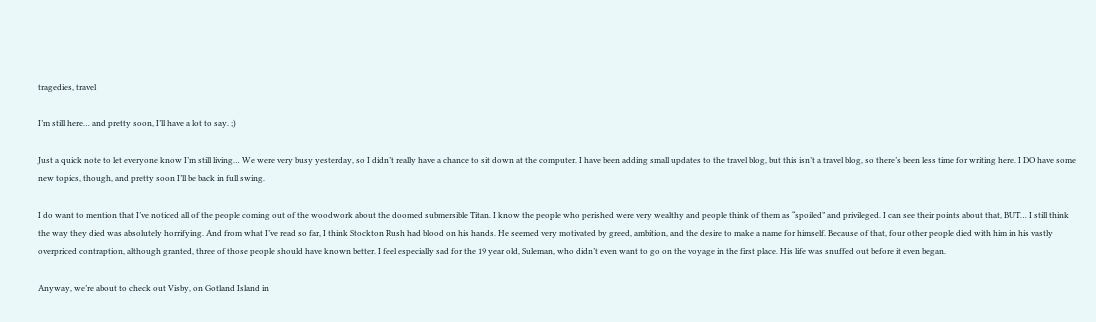tragedies, travel

I’m still here… and pretty soon, I’ll have a lot to say. ;)

Just a quick note to let everyone know I’m still living… We were very busy yesterday, so I didn’t really have a chance to sit down at the computer. I have been adding small updates to the travel blog, but this isn’t a travel blog, so there’s been less time for writing here. I DO have some new topics, though, and pretty soon I’ll be back in full swing.

I do want to mention that I’ve noticed all of the people coming out of the woodwork about the doomed submersible Titan. I know the people who perished were very wealthy and people think of them as “spoiled” and privileged. I can see their points about that, BUT… I still think the way they died was absolutely horrifying. And from what I’ve read so far, I think Stockton Rush had blood on his hands. He seemed very motivated by greed, ambition, and the desire to make a name for himself. Because of that, four other people died with him in his vastly overpriced contraption, although granted, three of those people should have known better. I feel especially sad for the 19 year old, Suleman, who didn’t even want to go on the voyage in the first place. His life was snuffed out before it even began.

Anyway, we’re about to check out Visby, on Gotland Island in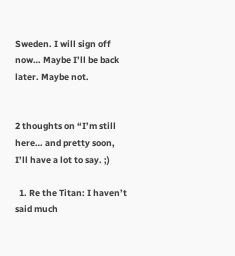Sweden. I will sign off now… Maybe I’ll be back later. Maybe not.


2 thoughts on “I’m still here… and pretty soon, I’ll have a lot to say. ;)

  1. Re the Titan: I haven’t said much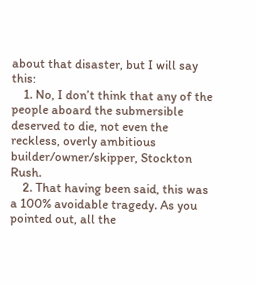about that disaster, but I will say this:
    1. No, I don’t think that any of the people aboard the submersible deserved to die, not even the reckless, overly ambitious builder/owner/skipper, Stockton Rush.
    2. That having been said, this was a 100% avoidable tragedy. As you pointed out, all the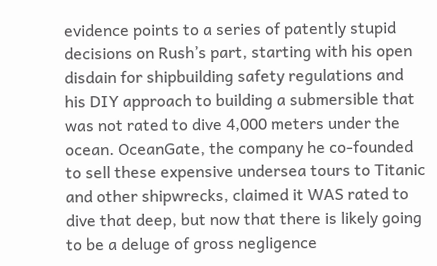evidence points to a series of patently stupid decisions on Rush’s part, starting with his open disdain for shipbuilding safety regulations and his DIY approach to building a submersible that was not rated to dive 4,000 meters under the ocean. OceanGate, the company he co-founded to sell these expensive undersea tours to Titanic and other shipwrecks, claimed it WAS rated to dive that deep, but now that there is likely going to be a deluge of gross negligence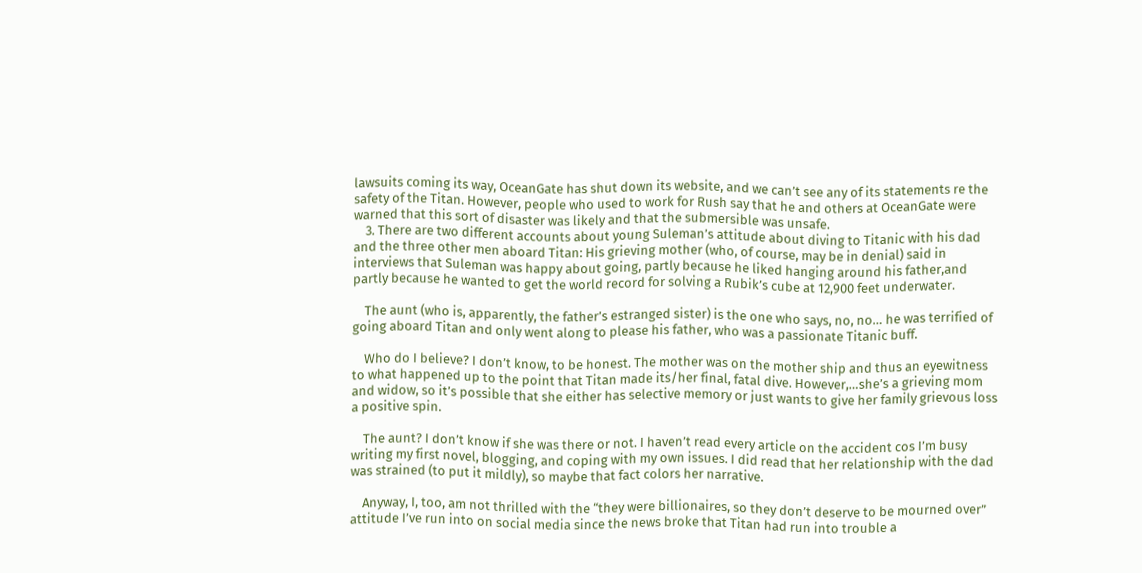lawsuits coming its way, OceanGate has shut down its website, and we can’t see any of its statements re the safety of the Titan. However, people who used to work for Rush say that he and others at OceanGate were warned that this sort of disaster was likely and that the submersible was unsafe.
    3. There are two different accounts about young Suleman’s attitude about diving to Titanic with his dad and the three other men aboard Titan: His grieving mother (who, of course, may be in denial) said in interviews that Suleman was happy about going, partly because he liked hanging around his father,and partly because he wanted to get the world record for solving a Rubik’s cube at 12,900 feet underwater.

    The aunt (who is, apparently, the father’s estranged sister) is the one who says, no, no… he was terrified of going aboard Titan and only went along to please his father, who was a passionate Titanic buff.

    Who do I believe? I don’t know, to be honest. The mother was on the mother ship and thus an eyewitness to what happened up to the point that Titan made its/her final, fatal dive. However,…she’s a grieving mom and widow, so it’s possible that she either has selective memory or just wants to give her family grievous loss a positive spin.

    The aunt? I don’t know if she was there or not. I haven’t read every article on the accident cos I’m busy writing my first novel, blogging, and coping with my own issues. I did read that her relationship with the dad was strained (to put it mildly), so maybe that fact colors her narrative.

    Anyway, I, too, am not thrilled with the “they were billionaires, so they don’t deserve to be mourned over” attitude I’ve run into on social media since the news broke that Titan had run into trouble a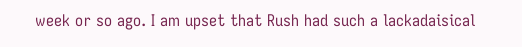week or so ago. I am upset that Rush had such a lackadaisical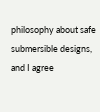philosophy about safe submersible designs, and I agree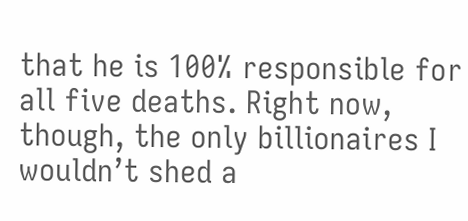that he is 100% responsible for all five deaths. Right now, though, the only billionaires I wouldn’t shed a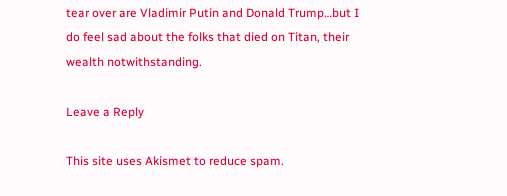tear over are Vladimir Putin and Donald Trump…but I do feel sad about the folks that died on Titan, their wealth notwithstanding.

Leave a Reply

This site uses Akismet to reduce spam.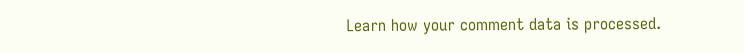Learn how your comment data is processed.